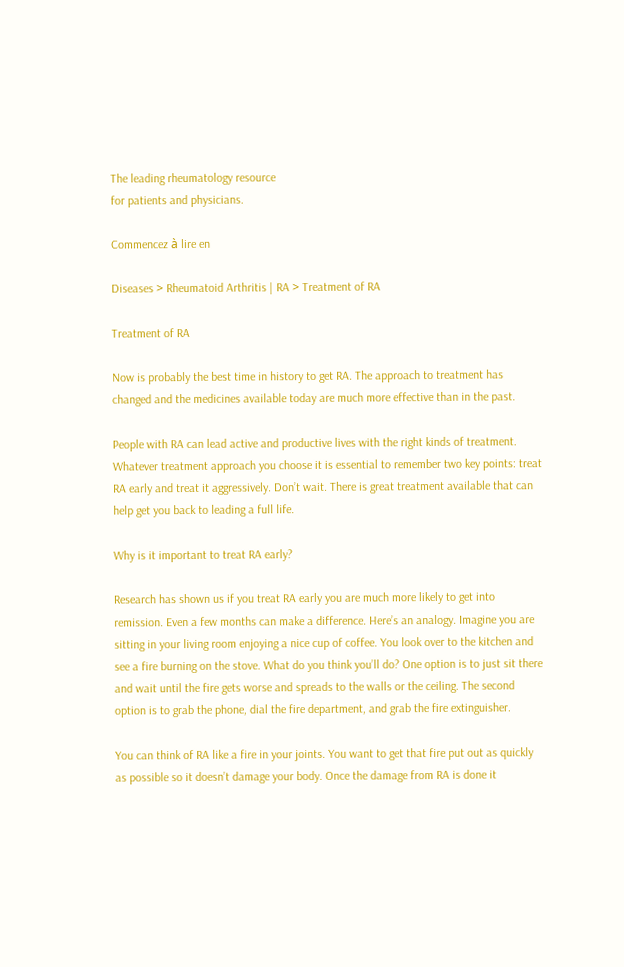The leading rheumatology resource
for patients and physicians.

Commencez à lire en

Diseases > Rheumatoid Arthritis | RA > Treatment of RA

Treatment of RA

Now is probably the best time in history to get RA. The approach to treatment has changed and the medicines available today are much more effective than in the past.

People with RA can lead active and productive lives with the right kinds of treatment. Whatever treatment approach you choose it is essential to remember two key points: treat RA early and treat it aggressively. Don’t wait. There is great treatment available that can help get you back to leading a full life.

Why is it important to treat RA early?

Research has shown us if you treat RA early you are much more likely to get into remission. Even a few months can make a difference. Here’s an analogy. Imagine you are sitting in your living room enjoying a nice cup of coffee. You look over to the kitchen and see a fire burning on the stove. What do you think you’ll do? One option is to just sit there and wait until the fire gets worse and spreads to the walls or the ceiling. The second option is to grab the phone, dial the fire department, and grab the fire extinguisher.

You can think of RA like a fire in your joints. You want to get that fire put out as quickly as possible so it doesn’t damage your body. Once the damage from RA is done it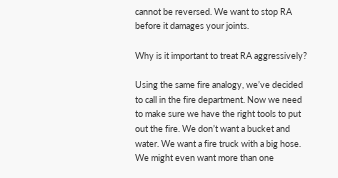cannot be reversed. We want to stop RA before it damages your joints.

Why is it important to treat RA aggressively?

Using the same fire analogy, we’ve decided to call in the fire department. Now we need to make sure we have the right tools to put out the fire. We don’t want a bucket and water. We want a fire truck with a big hose. We might even want more than one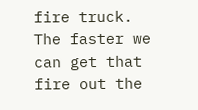fire truck. The faster we can get that fire out the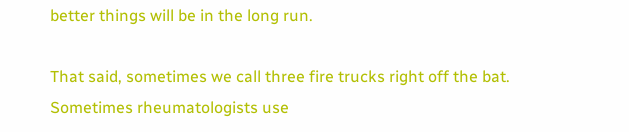better things will be in the long run.

That said, sometimes we call three fire trucks right off the bat. Sometimes rheumatologists use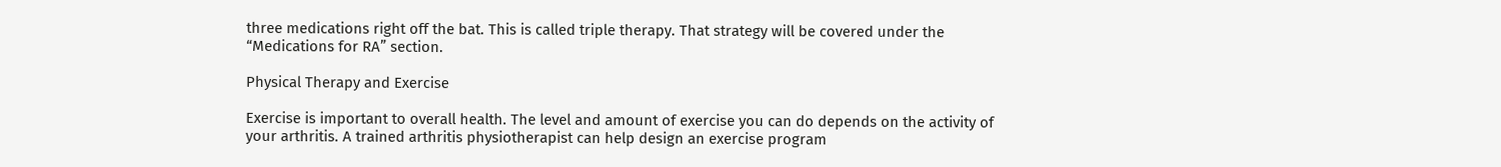three medications right off the bat. This is called triple therapy. That strategy will be covered under the “Medications for RA” section.

Physical Therapy and Exercise

Exercise is important to overall health. The level and amount of exercise you can do depends on the activity of your arthritis. A trained arthritis physiotherapist can help design an exercise program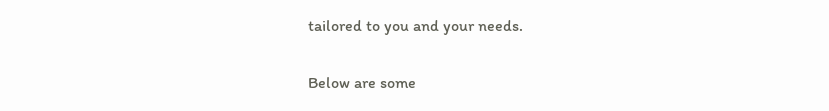tailored to you and your needs.

Below are some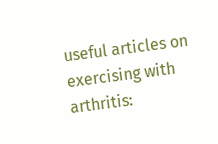useful articles on exercising with arthritis: